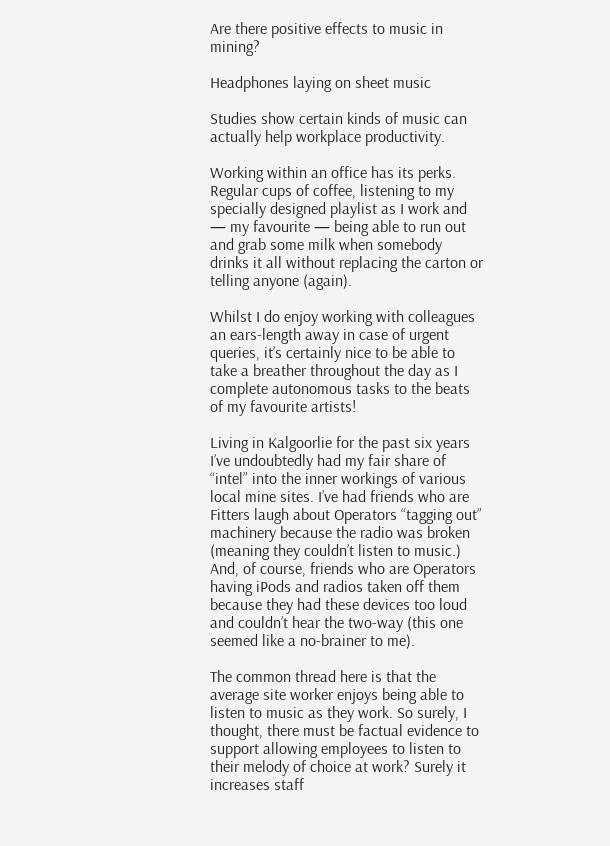Are there positive effects to music in mining?

Headphones laying on sheet music

Studies show certain kinds of music can actually help workplace productivity.

Working within an office has its perks. Regular cups of coffee, listening to my specially designed playlist as I work and — my favourite — being able to run out and grab some milk when somebody drinks it all without replacing the carton or telling anyone (again).

Whilst I do enjoy working with colleagues an ears-length away in case of urgent queries, it’s certainly nice to be able to take a breather throughout the day as I complete autonomous tasks to the beats of my favourite artists!

Living in Kalgoorlie for the past six years I’ve undoubtedly had my fair share of “intel” into the inner workings of various local mine sites. I’ve had friends who are Fitters laugh about Operators “tagging out” machinery because the radio was broken (meaning they couldn’t listen to music.) And, of course, friends who are Operators having iPods and radios taken off them because they had these devices too loud and couldn’t hear the two-way (this one seemed like a no-brainer to me).

The common thread here is that the average site worker enjoys being able to listen to music as they work. So surely, I thought, there must be factual evidence to support allowing employees to listen to their melody of choice at work? Surely it increases staff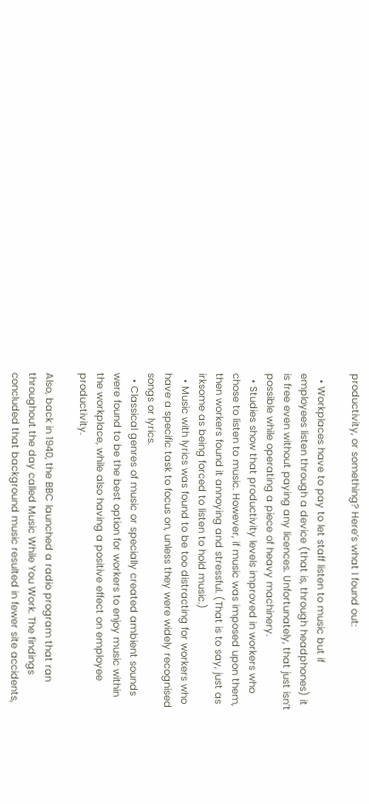productivity, or something? Here’s what I found out:

  • Workplaces have to pay to let staff listen to music but if employees listen through a device (that is, through headphones) it is free even without paying any licences. Unfortunately, that just isn’t possible while operating a piece of heavy machinery.
  • Studies show that productivity levels improved in workers who chose to listen to music. However, if music was imposed upon them, then workers found it annoying and stressful. (That is to say, just as irksome as being forced to listen to hold music.)
  • Music with lyrics was found to be too distracting for workers who have a specific task to focus on, unless they were widely recognised songs or lyrics.
  • Classical genres of music or specially created ambient sounds were found to be the best option for workers to enjoy music within the workplace, while also having a positive effect on employee productivity.

Also, back in 1940, the BBC launched a radio program that ran throughout the day called Music While You Work. The findings concluded that background music resulted in fewer site accidents,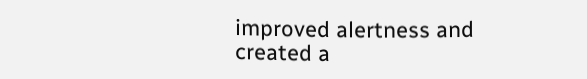improved alertness and created a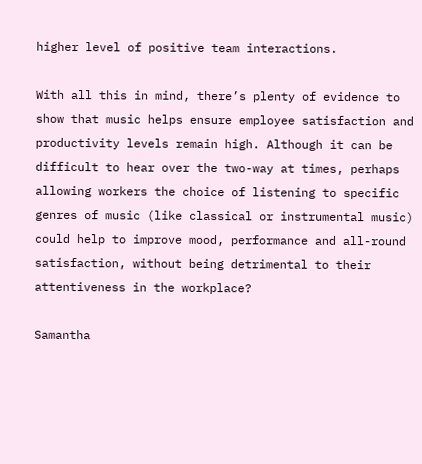higher level of positive team interactions.

With all this in mind, there’s plenty of evidence to show that music helps ensure employee satisfaction and productivity levels remain high. Although it can be difficult to hear over the two-way at times, perhaps allowing workers the choice of listening to specific genres of music (like classical or instrumental music) could help to improve mood, performance and all-round satisfaction, without being detrimental to their attentiveness in the workplace?

Samantha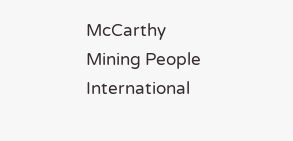McCarthy
Mining People International